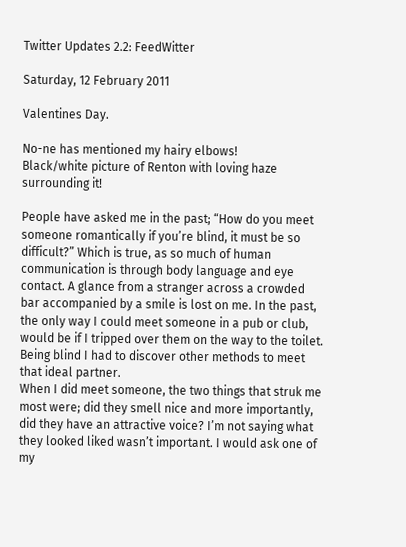Twitter Updates 2.2: FeedWitter

Saturday, 12 February 2011

Valentines Day.

No-ne has mentioned my hairy elbows!
Black/white picture of Renton with loving haze surrounding it!

People have asked me in the past; “How do you meet someone romantically if you’re blind, it must be so difficult?” Which is true, as so much of human communication is through body language and eye contact. A glance from a stranger across a crowded bar accompanied by a smile is lost on me. In the past, the only way I could meet someone in a pub or club, would be if I tripped over them on the way to the toilet. Being blind I had to discover other methods to meet that ideal partner.
When I did meet someone, the two things that struk me most were; did they smell nice and more importantly, did they have an attractive voice? I’m not saying what they looked liked wasn’t important. I would ask one of my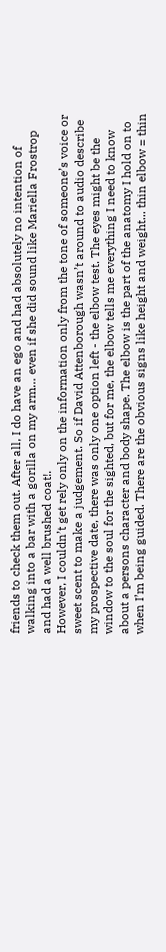friends to check them out. After all, I do have an ego and had absolutely no intention of walking into a bar with a gorilla on my arm… even if she did sound like Mariella Frostrop and had a well brushed coat!.
However, I couldn’t get rely only on the information only from the tone of someone’s voice or sweet scent to make a judgement. So if David Attenborough wasn’t around to audio describe my prospective date, there was only one option left - the elbow test. The eyes might be the window to the soul for the sighted, but for me, the elbow tells me everything I need to know about a persons character and body shape. The elbow is the part of the anatomy I hold on to when I’m being guided. There are the obvious signs like height and weight... thin elbow = thin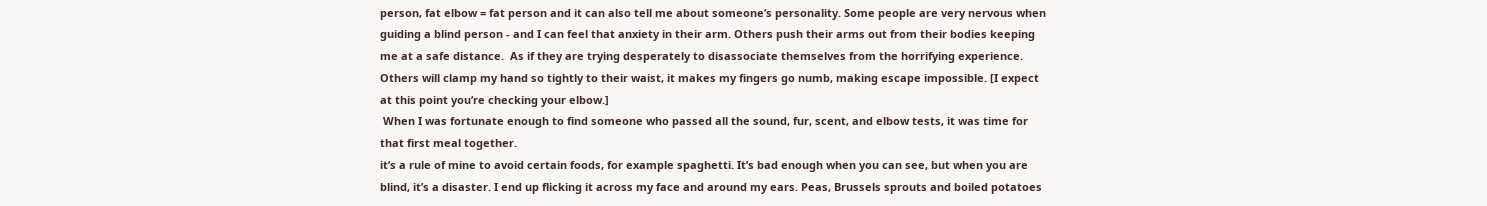person, fat elbow = fat person and it can also tell me about someone’s personality. Some people are very nervous when guiding a blind person - and I can feel that anxiety in their arm. Others push their arms out from their bodies keeping me at a safe distance.  As if they are trying desperately to disassociate themselves from the horrifying experience. Others will clamp my hand so tightly to their waist, it makes my fingers go numb, making escape impossible. [I expect at this point you’re checking your elbow.]
 When I was fortunate enough to find someone who passed all the sound, fur, scent, and elbow tests, it was time for that first meal together.
it’s a rule of mine to avoid certain foods, for example spaghetti. It’s bad enough when you can see, but when you are blind, it’s a disaster. I end up flicking it across my face and around my ears. Peas, Brussels sprouts and boiled potatoes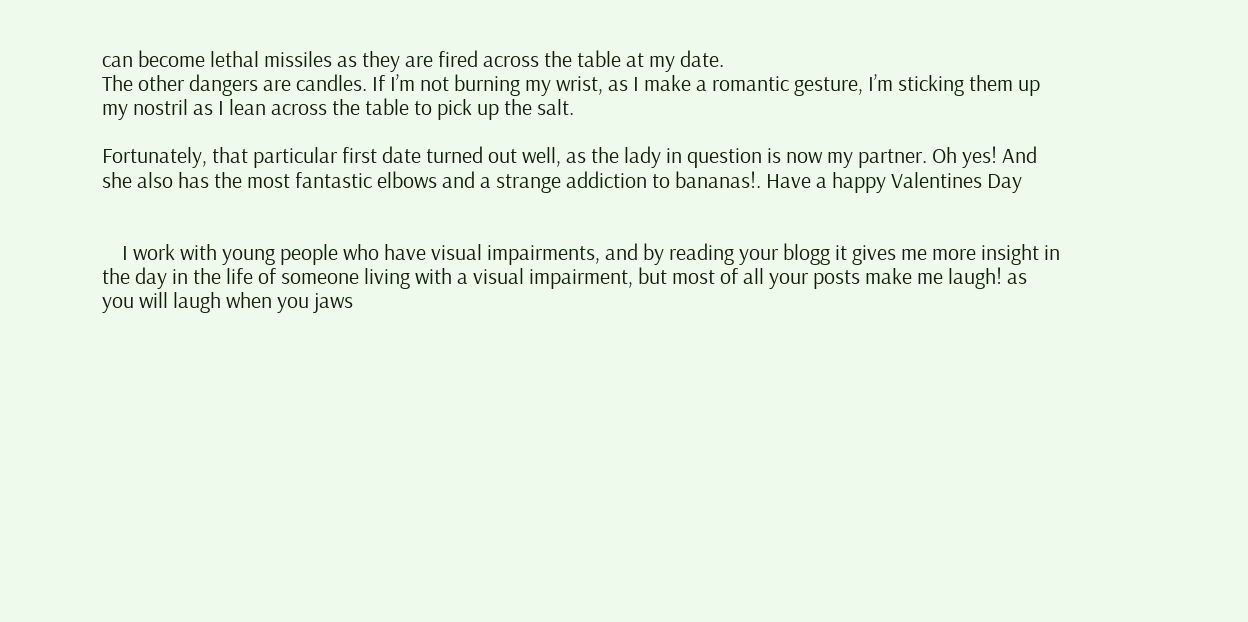can become lethal missiles as they are fired across the table at my date.
The other dangers are candles. If I’m not burning my wrist, as I make a romantic gesture, I’m sticking them up my nostril as I lean across the table to pick up the salt.

Fortunately, that particular first date turned out well, as the lady in question is now my partner. Oh yes! And she also has the most fantastic elbows and a strange addiction to bananas!. Have a happy Valentines Day


    I work with young people who have visual impairments, and by reading your blogg it gives me more insight in the day in the life of someone living with a visual impairment, but most of all your posts make me laugh! as you will laugh when you jaws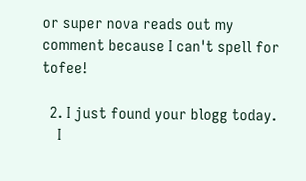or super nova reads out my comment because I can't spell for tofee!

  2. I just found your blogg today.
    I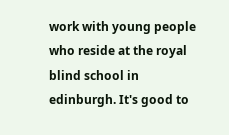work with young people who reside at the royal blind school in edinburgh. It's good to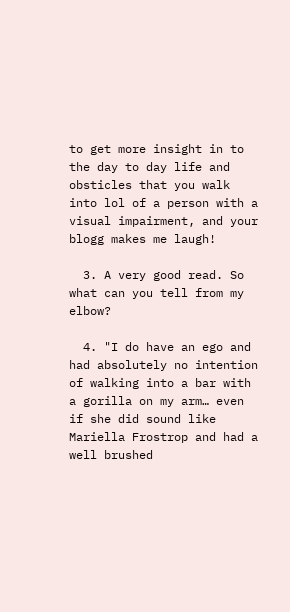to get more insight in to the day to day life and obsticles that you walk into lol of a person with a visual impairment, and your blogg makes me laugh!

  3. A very good read. So what can you tell from my elbow?

  4. "I do have an ego and had absolutely no intention of walking into a bar with a gorilla on my arm… even if she did sound like Mariella Frostrop and had a well brushed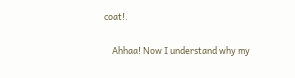coat!.

    Ahhaa! Now I understand why my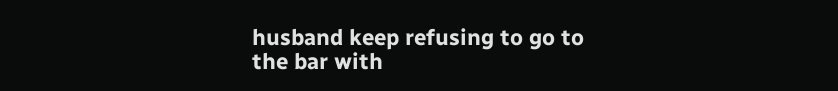husband keep refusing to go to the bar with